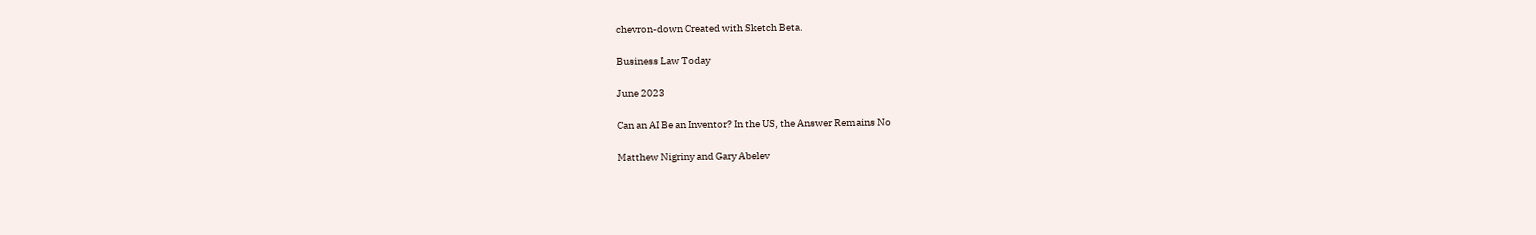chevron-down Created with Sketch Beta.

Business Law Today

June 2023

Can an AI Be an Inventor? In the US, the Answer Remains No

Matthew Nigriny and Gary Abelev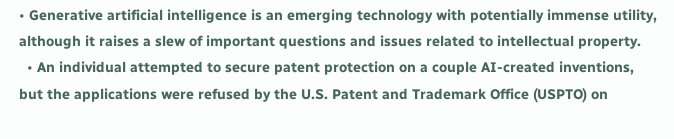• Generative artificial intelligence is an emerging technology with potentially immense utility, although it raises a slew of important questions and issues related to intellectual property.
  • An individual attempted to secure patent protection on a couple AI-created inventions, but the applications were refused by the U.S. Patent and Trademark Office (USPTO) on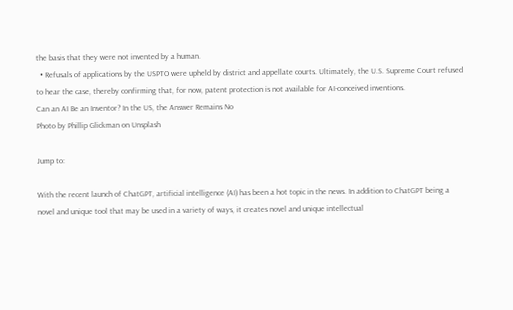the basis that they were not invented by a human.
  • Refusals of applications by the USPTO were upheld by district and appellate courts. Ultimately, the U.S. Supreme Court refused to hear the case, thereby confirming that, for now, patent protection is not available for AI-conceived inventions.
Can an AI Be an Inventor? In the US, the Answer Remains No
Photo by Phillip Glickman on Unsplash

Jump to:

With the recent launch of ChatGPT, artificial intelligence (AI) has been a hot topic in the news. In addition to ChatGPT being a novel and unique tool that may be used in a variety of ways, it creates novel and unique intellectual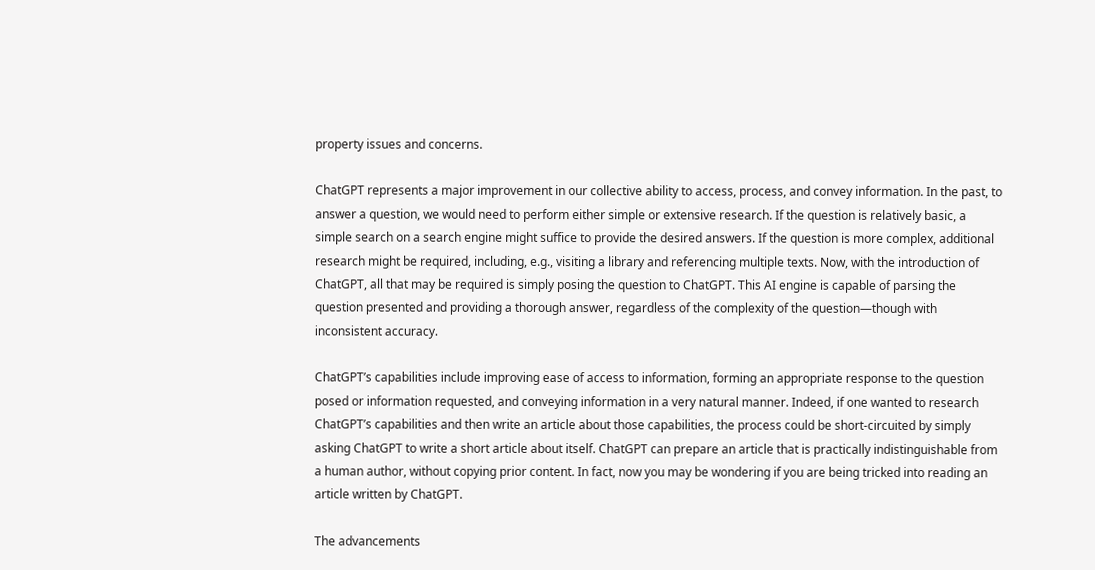property issues and concerns.

ChatGPT represents a major improvement in our collective ability to access, process, and convey information. In the past, to answer a question, we would need to perform either simple or extensive research. If the question is relatively basic, a simple search on a search engine might suffice to provide the desired answers. If the question is more complex, additional research might be required, including, e.g., visiting a library and referencing multiple texts. Now, with the introduction of ChatGPT, all that may be required is simply posing the question to ChatGPT. This AI engine is capable of parsing the question presented and providing a thorough answer, regardless of the complexity of the question—though with inconsistent accuracy.

ChatGPT’s capabilities include improving ease of access to information, forming an appropriate response to the question posed or information requested, and conveying information in a very natural manner. Indeed, if one wanted to research ChatGPT’s capabilities and then write an article about those capabilities, the process could be short-circuited by simply asking ChatGPT to write a short article about itself. ChatGPT can prepare an article that is practically indistinguishable from a human author, without copying prior content. In fact, now you may be wondering if you are being tricked into reading an article written by ChatGPT.

The advancements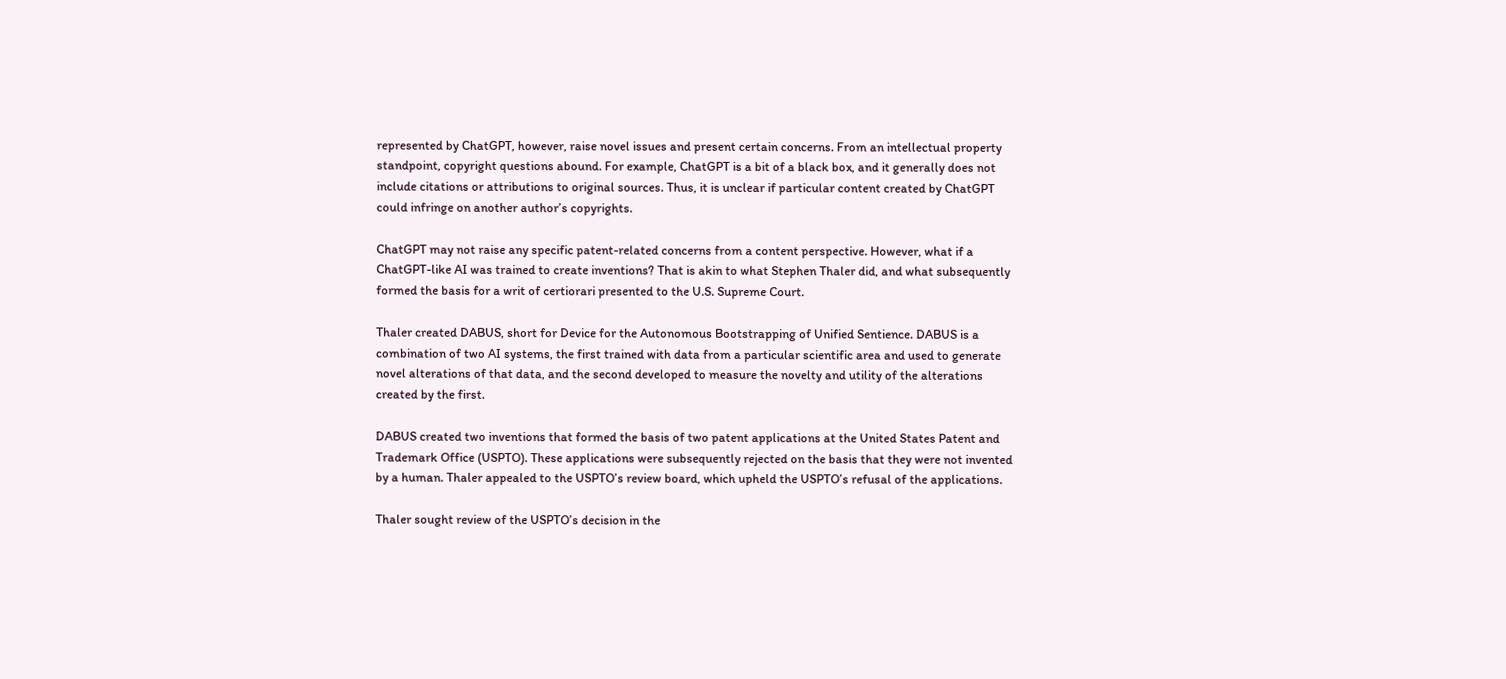represented by ChatGPT, however, raise novel issues and present certain concerns. From an intellectual property standpoint, copyright questions abound. For example, ChatGPT is a bit of a black box, and it generally does not include citations or attributions to original sources. Thus, it is unclear if particular content created by ChatGPT could infringe on another author’s copyrights.

ChatGPT may not raise any specific patent-related concerns from a content perspective. However, what if a ChatGPT-like AI was trained to create inventions? That is akin to what Stephen Thaler did, and what subsequently formed the basis for a writ of certiorari presented to the U.S. Supreme Court.

Thaler created DABUS, short for Device for the Autonomous Bootstrapping of Unified Sentience. DABUS is a combination of two AI systems, the first trained with data from a particular scientific area and used to generate novel alterations of that data, and the second developed to measure the novelty and utility of the alterations created by the first.

DABUS created two inventions that formed the basis of two patent applications at the United States Patent and Trademark Office (USPTO). These applications were subsequently rejected on the basis that they were not invented by a human. Thaler appealed to the USPTO’s review board, which upheld the USPTO’s refusal of the applications.

Thaler sought review of the USPTO’s decision in the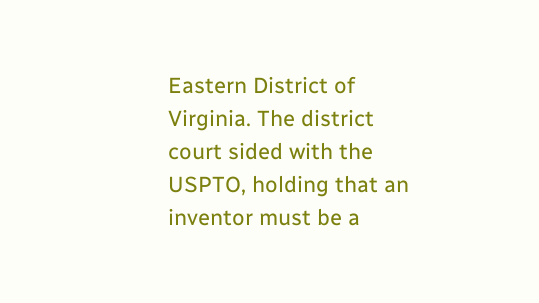Eastern District of Virginia. The district court sided with the USPTO, holding that an inventor must be a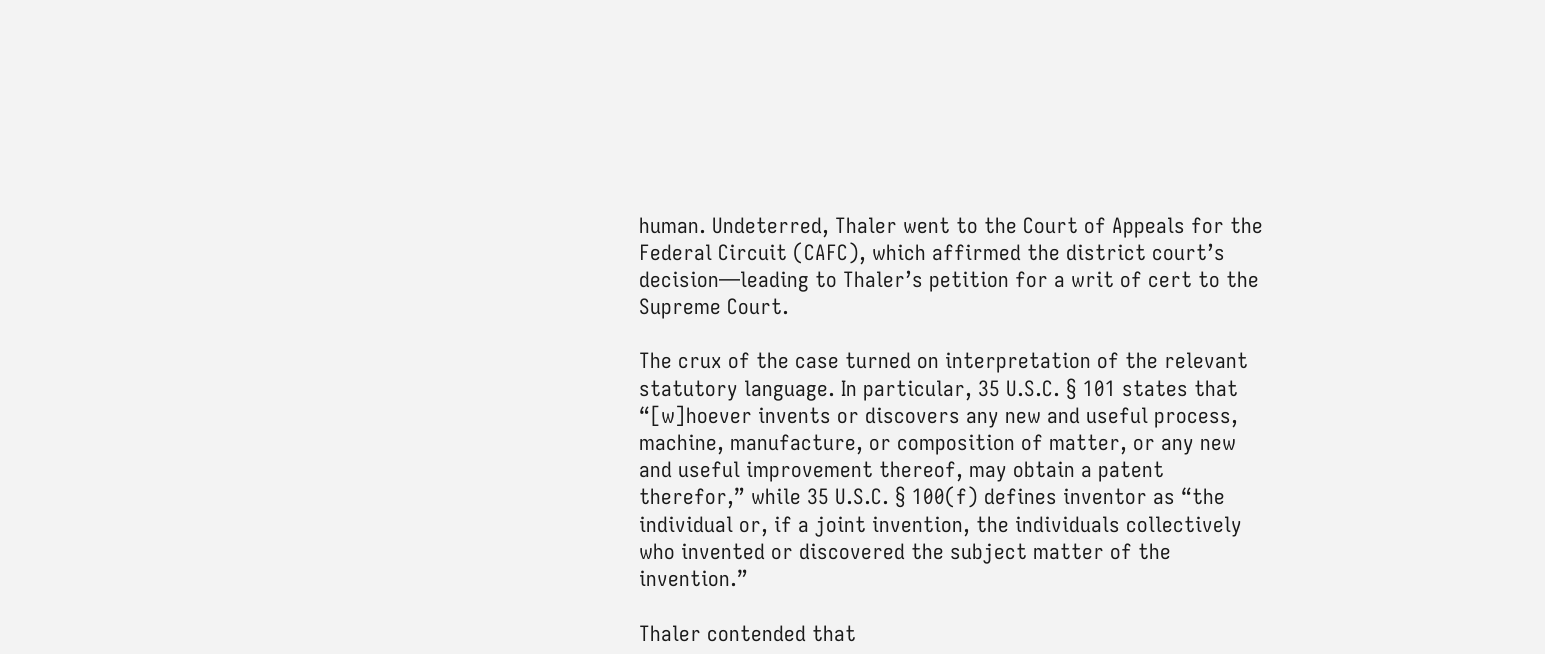human. Undeterred, Thaler went to the Court of Appeals for the Federal Circuit (CAFC), which affirmed the district court’s decision—leading to Thaler’s petition for a writ of cert to the Supreme Court.

The crux of the case turned on interpretation of the relevant statutory language. In particular, 35 U.S.C. § 101 states that “[w]hoever invents or discovers any new and useful process, machine, manufacture, or composition of matter, or any new and useful improvement thereof, may obtain a patent therefor,” while 35 U.S.C. § 100(f) defines inventor as “the individual or, if a joint invention, the individuals collectively who invented or discovered the subject matter of the invention.”

Thaler contended that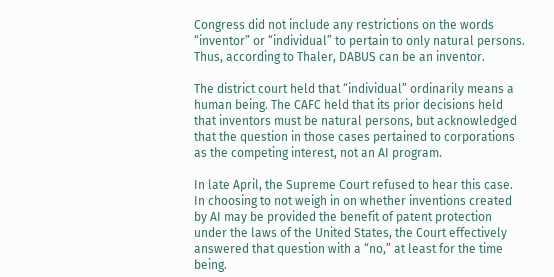Congress did not include any restrictions on the words “inventor” or “individual” to pertain to only natural persons. Thus, according to Thaler, DABUS can be an inventor.

The district court held that “individual” ordinarily means a human being. The CAFC held that its prior decisions held that inventors must be natural persons, but acknowledged that the question in those cases pertained to corporations as the competing interest, not an AI program.

In late April, the Supreme Court refused to hear this case. In choosing to not weigh in on whether inventions created by AI may be provided the benefit of patent protection under the laws of the United States, the Court effectively answered that question with a “no,” at least for the time being.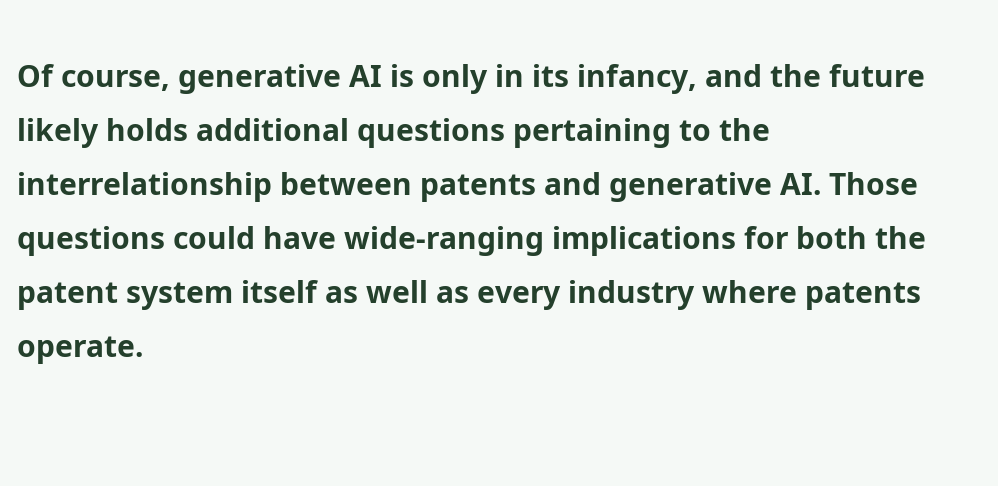Of course, generative AI is only in its infancy, and the future likely holds additional questions pertaining to the interrelationship between patents and generative AI. Those questions could have wide-ranging implications for both the patent system itself as well as every industry where patents operate.